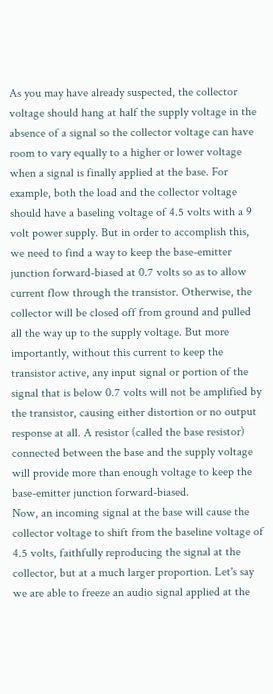As you may have already suspected, the collector voltage should hang at half the supply voltage in the absence of a signal so the collector voltage can have room to vary equally to a higher or lower voltage when a signal is finally applied at the base. For example, both the load and the collector voltage should have a baseling voltage of 4.5 volts with a 9 volt power supply. But in order to accomplish this, we need to find a way to keep the base-emitter junction forward-biased at 0.7 volts so as to allow current flow through the transistor. Otherwise, the collector will be closed off from ground and pulled all the way up to the supply voltage. But more importantly, without this current to keep the transistor active, any input signal or portion of the signal that is below 0.7 volts will not be amplified by the transistor, causing either distortion or no output response at all. A resistor (called the base resistor) connected between the base and the supply voltage will provide more than enough voltage to keep the base-emitter junction forward-biased.
Now, an incoming signal at the base will cause the collector voltage to shift from the baseline voltage of 4.5 volts, faithfully reproducing the signal at the collector, but at a much larger proportion. Let's say we are able to freeze an audio signal applied at the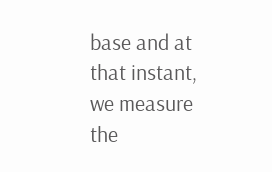base and at that instant, we measure the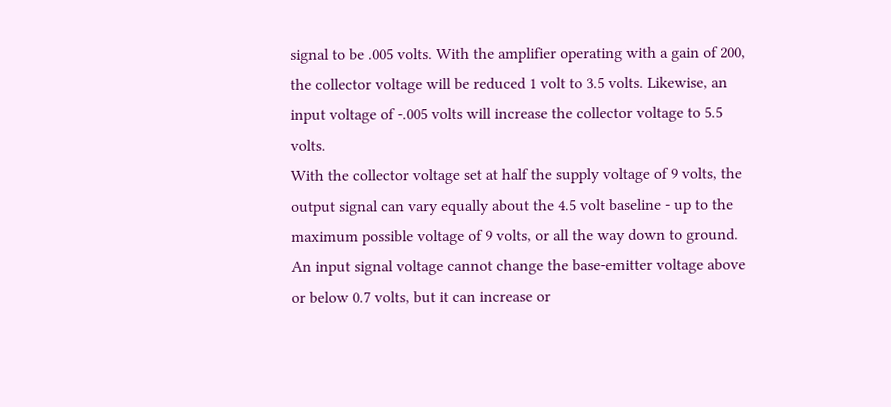signal to be .005 volts. With the amplifier operating with a gain of 200, the collector voltage will be reduced 1 volt to 3.5 volts. Likewise, an input voltage of -.005 volts will increase the collector voltage to 5.5 volts.
With the collector voltage set at half the supply voltage of 9 volts, the output signal can vary equally about the 4.5 volt baseline - up to the maximum possible voltage of 9 volts, or all the way down to ground.
An input signal voltage cannot change the base-emitter voltage above or below 0.7 volts, but it can increase or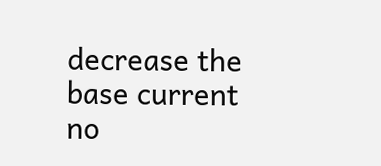decrease the base current no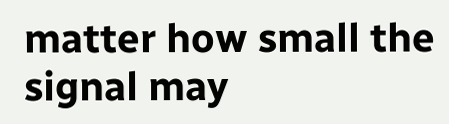matter how small the signal may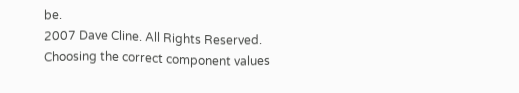be.
2007 Dave Cline. All Rights Reserved.
Choosing the correct component values